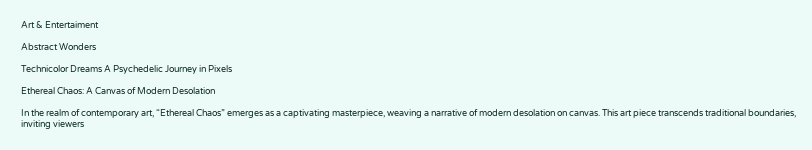Art & Entertaiment

Abstract Wonders

Technicolor Dreams A Psychedelic Journey in Pixels

Ethereal Chaos: A Canvas of Modern Desolation

In the realm of contemporary art, “Ethereal Chaos” emerges as a captivating masterpiece, weaving a narrative of modern desolation on canvas. This art piece transcends traditional boundaries, inviting viewers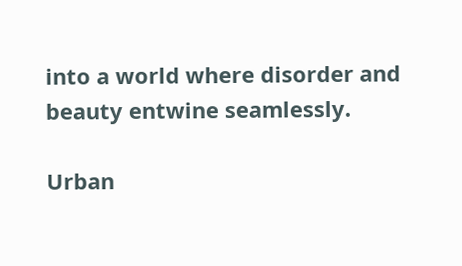into a world where disorder and beauty entwine seamlessly.

Urban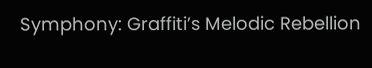Symphony: Graffiti’s Melodic Rebellion